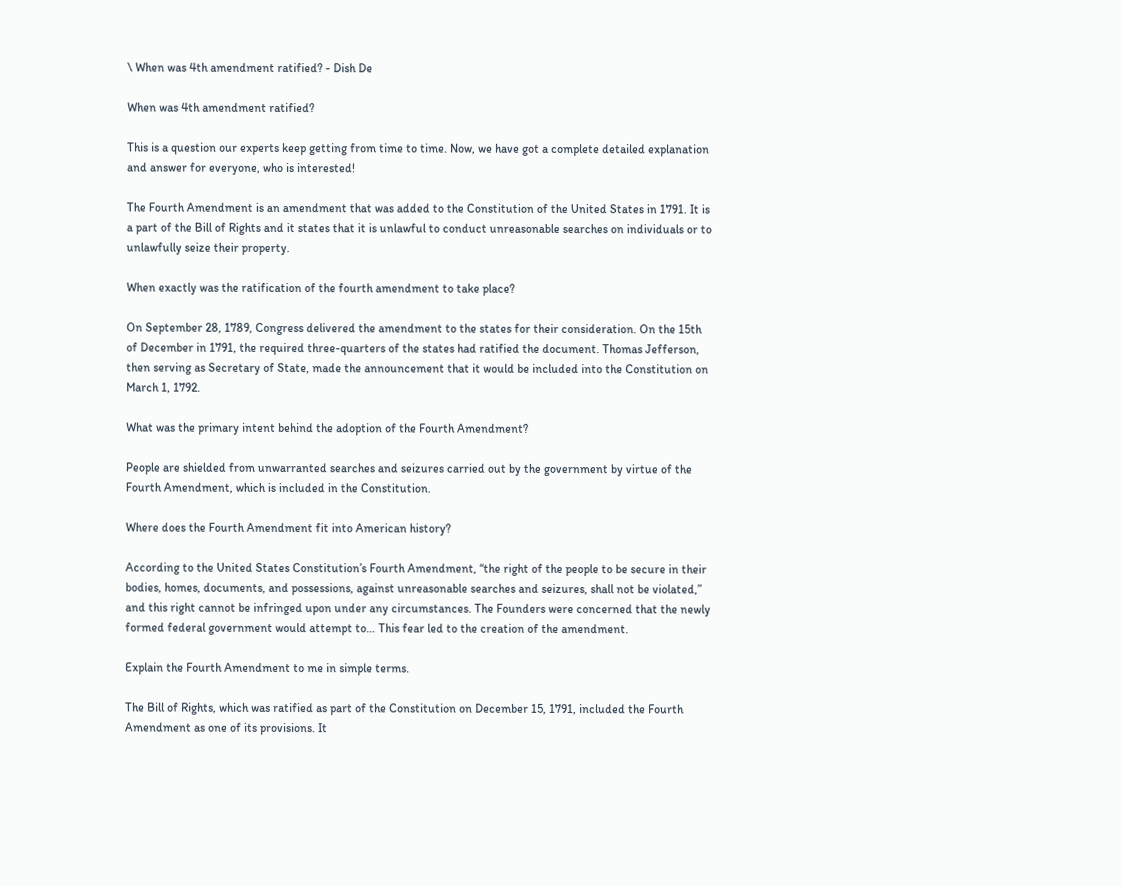\ When was 4th amendment ratified? - Dish De

When was 4th amendment ratified?

This is a question our experts keep getting from time to time. Now, we have got a complete detailed explanation and answer for everyone, who is interested!

The Fourth Amendment is an amendment that was added to the Constitution of the United States in 1791. It is a part of the Bill of Rights and it states that it is unlawful to conduct unreasonable searches on individuals or to unlawfully seize their property.

When exactly was the ratification of the fourth amendment to take place?

On September 28, 1789, Congress delivered the amendment to the states for their consideration. On the 15th of December in 1791, the required three-quarters of the states had ratified the document. Thomas Jefferson, then serving as Secretary of State, made the announcement that it would be included into the Constitution on March 1, 1792.

What was the primary intent behind the adoption of the Fourth Amendment?

People are shielded from unwarranted searches and seizures carried out by the government by virtue of the Fourth Amendment, which is included in the Constitution.

Where does the Fourth Amendment fit into American history?

According to the United States Constitution’s Fourth Amendment, “the right of the people to be secure in their bodies, homes, documents, and possessions, against unreasonable searches and seizures, shall not be violated,” and this right cannot be infringed upon under any circumstances. The Founders were concerned that the newly formed federal government would attempt to… This fear led to the creation of the amendment.

Explain the Fourth Amendment to me in simple terms.

The Bill of Rights, which was ratified as part of the Constitution on December 15, 1791, included the Fourth Amendment as one of its provisions. It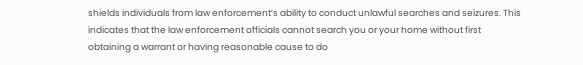shields individuals from law enforcement’s ability to conduct unlawful searches and seizures. This indicates that the law enforcement officials cannot search you or your home without first obtaining a warrant or having reasonable cause to do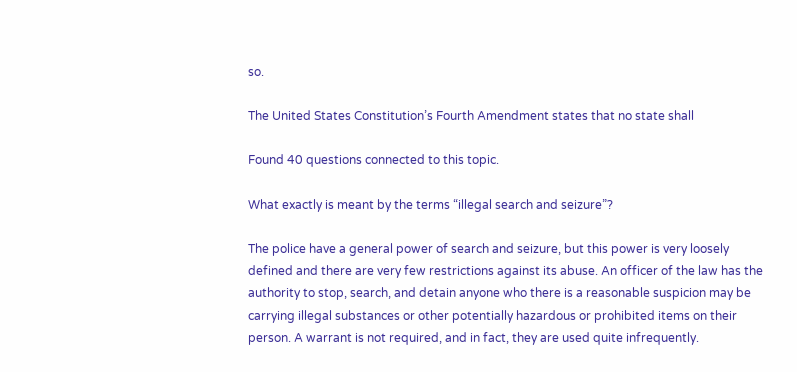so.

The United States Constitution’s Fourth Amendment states that no state shall

Found 40 questions connected to this topic.

What exactly is meant by the terms “illegal search and seizure”?

The police have a general power of search and seizure, but this power is very loosely defined and there are very few restrictions against its abuse. An officer of the law has the authority to stop, search, and detain anyone who there is a reasonable suspicion may be carrying illegal substances or other potentially hazardous or prohibited items on their person. A warrant is not required, and in fact, they are used quite infrequently.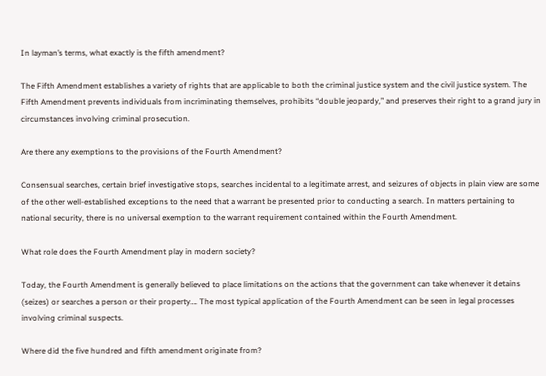In layman’s terms, what exactly is the fifth amendment?

The Fifth Amendment establishes a variety of rights that are applicable to both the criminal justice system and the civil justice system. The Fifth Amendment prevents individuals from incriminating themselves, prohibits “double jeopardy,” and preserves their right to a grand jury in circumstances involving criminal prosecution.

Are there any exemptions to the provisions of the Fourth Amendment?

Consensual searches, certain brief investigative stops, searches incidental to a legitimate arrest, and seizures of objects in plain view are some of the other well-established exceptions to the need that a warrant be presented prior to conducting a search. In matters pertaining to national security, there is no universal exemption to the warrant requirement contained within the Fourth Amendment.

What role does the Fourth Amendment play in modern society?

Today, the Fourth Amendment is generally believed to place limitations on the actions that the government can take whenever it detains (seizes) or searches a person or their property…. The most typical application of the Fourth Amendment can be seen in legal processes involving criminal suspects.

Where did the five hundred and fifth amendment originate from?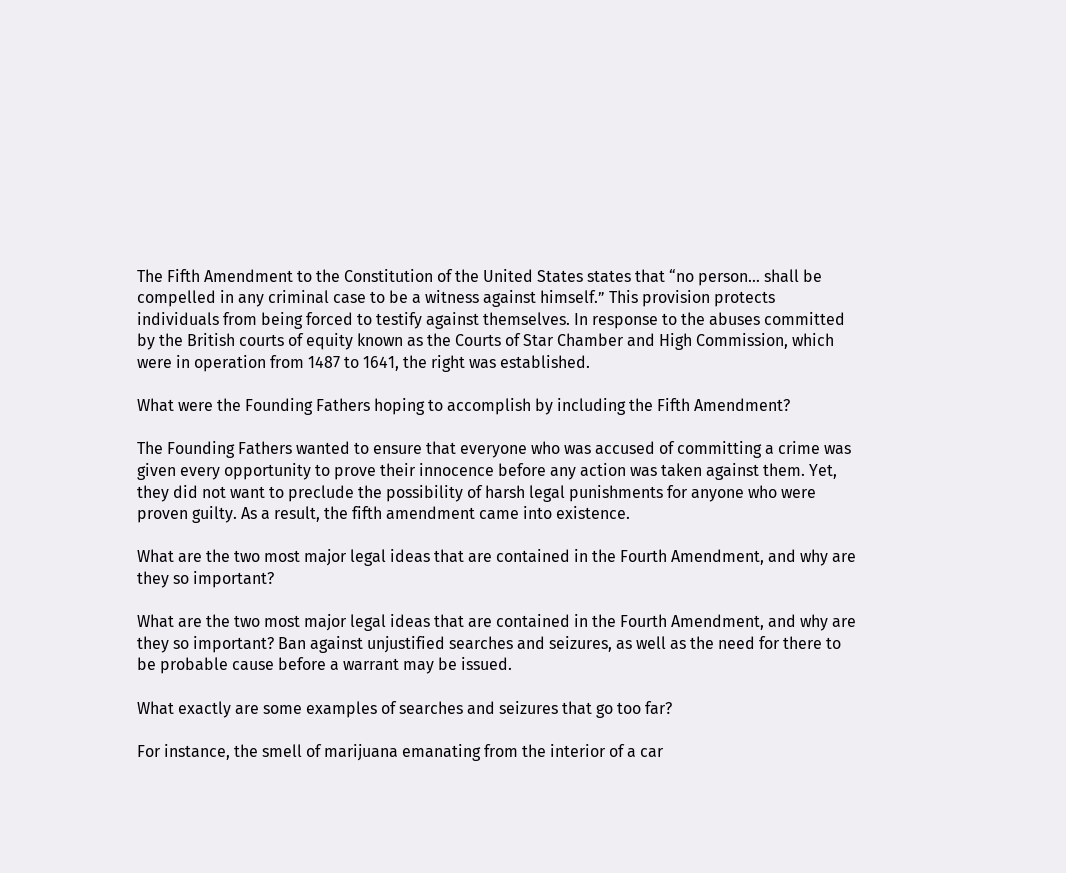The Fifth Amendment to the Constitution of the United States states that “no person… shall be compelled in any criminal case to be a witness against himself.” This provision protects individuals from being forced to testify against themselves. In response to the abuses committed by the British courts of equity known as the Courts of Star Chamber and High Commission, which were in operation from 1487 to 1641, the right was established.

What were the Founding Fathers hoping to accomplish by including the Fifth Amendment?

The Founding Fathers wanted to ensure that everyone who was accused of committing a crime was given every opportunity to prove their innocence before any action was taken against them. Yet, they did not want to preclude the possibility of harsh legal punishments for anyone who were proven guilty. As a result, the fifth amendment came into existence.

What are the two most major legal ideas that are contained in the Fourth Amendment, and why are they so important?

What are the two most major legal ideas that are contained in the Fourth Amendment, and why are they so important? Ban against unjustified searches and seizures, as well as the need for there to be probable cause before a warrant may be issued.

What exactly are some examples of searches and seizures that go too far?

For instance, the smell of marijuana emanating from the interior of a car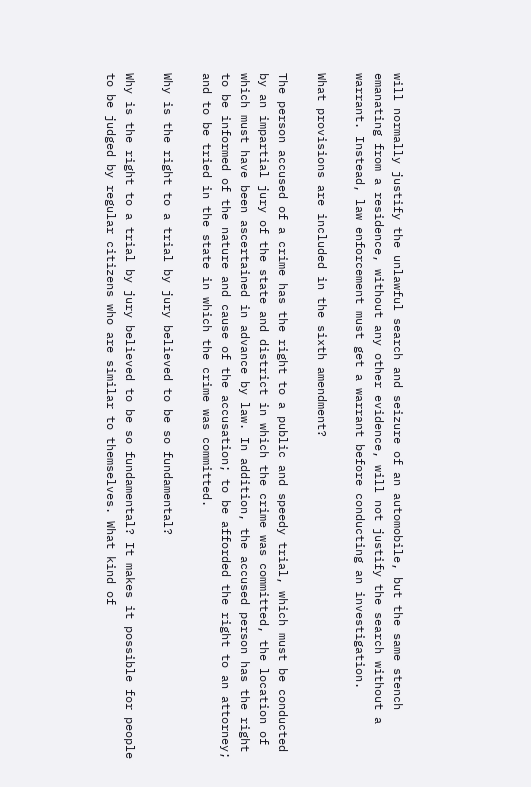will normally justify the unlawful search and seizure of an automobile, but the same stench emanating from a residence, without any other evidence, will not justify the search without a warrant. Instead, law enforcement must get a warrant before conducting an investigation.

What provisions are included in the sixth amendment?

The person accused of a crime has the right to a public and speedy trial, which must be conducted by an impartial jury of the state and district in which the crime was committed, the location of which must have been ascertained in advance by law. In addition, the accused person has the right to be informed of the nature and cause of the accusation; to be afforded the right to an attorney; and to be tried in the state in which the crime was committed.

Why is the right to a trial by jury believed to be so fundamental?

Why is the right to a trial by jury believed to be so fundamental? It makes it possible for people to be judged by regular citizens who are similar to themselves. What kind of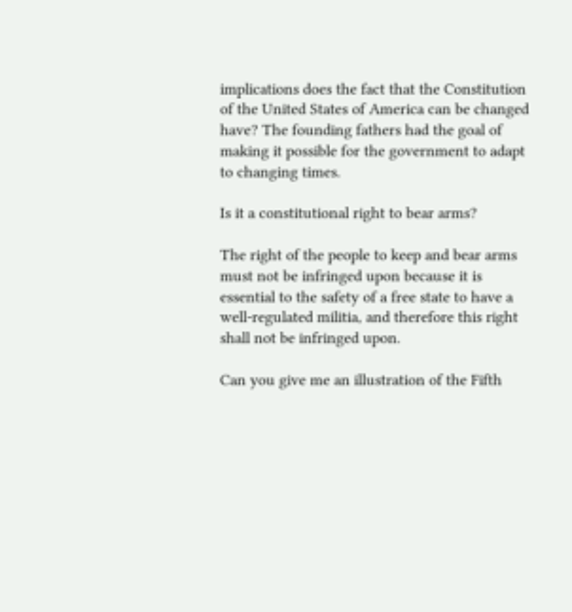implications does the fact that the Constitution of the United States of America can be changed have? The founding fathers had the goal of making it possible for the government to adapt to changing times.

Is it a constitutional right to bear arms?

The right of the people to keep and bear arms must not be infringed upon because it is essential to the safety of a free state to have a well-regulated militia, and therefore this right shall not be infringed upon.

Can you give me an illustration of the Fifth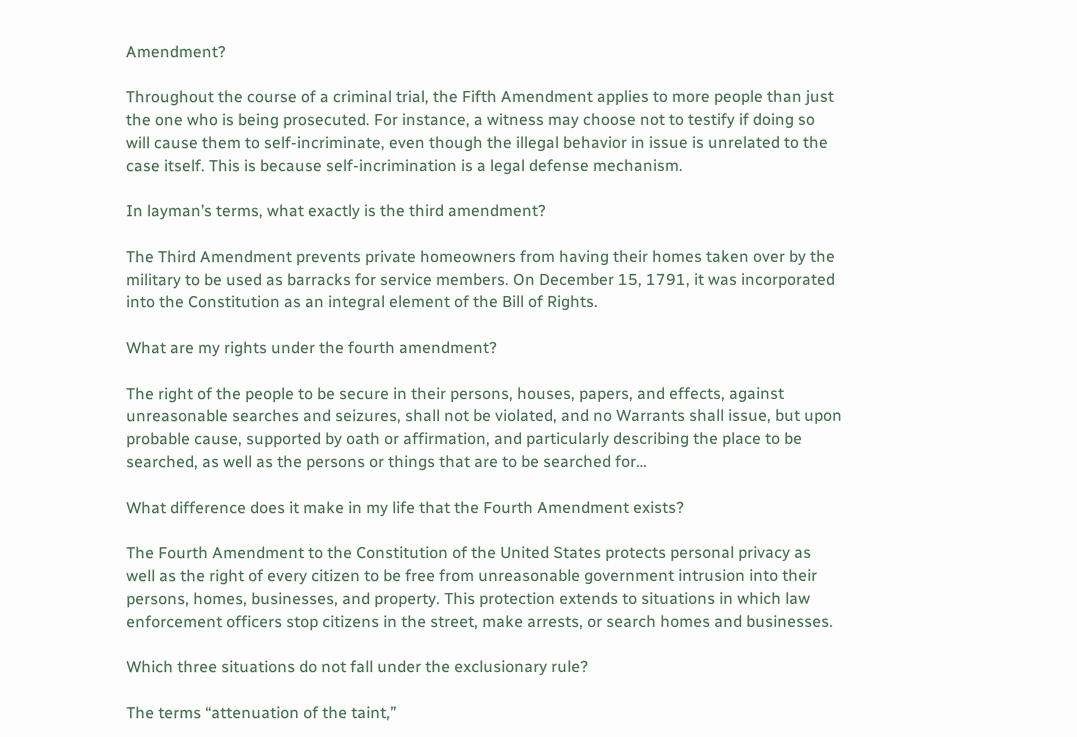Amendment?

Throughout the course of a criminal trial, the Fifth Amendment applies to more people than just the one who is being prosecuted. For instance, a witness may choose not to testify if doing so will cause them to self-incriminate, even though the illegal behavior in issue is unrelated to the case itself. This is because self-incrimination is a legal defense mechanism.

In layman’s terms, what exactly is the third amendment?

The Third Amendment prevents private homeowners from having their homes taken over by the military to be used as barracks for service members. On December 15, 1791, it was incorporated into the Constitution as an integral element of the Bill of Rights.

What are my rights under the fourth amendment?

The right of the people to be secure in their persons, houses, papers, and effects, against unreasonable searches and seizures, shall not be violated, and no Warrants shall issue, but upon probable cause, supported by oath or affirmation, and particularly describing the place to be searched, as well as the persons or things that are to be searched for…

What difference does it make in my life that the Fourth Amendment exists?

The Fourth Amendment to the Constitution of the United States protects personal privacy as well as the right of every citizen to be free from unreasonable government intrusion into their persons, homes, businesses, and property. This protection extends to situations in which law enforcement officers stop citizens in the street, make arrests, or search homes and businesses.

Which three situations do not fall under the exclusionary rule?

The terms “attenuation of the taint,”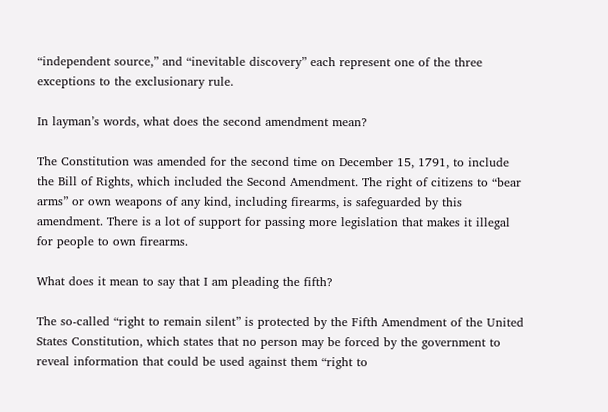“independent source,” and “inevitable discovery” each represent one of the three exceptions to the exclusionary rule.

In layman’s words, what does the second amendment mean?

The Constitution was amended for the second time on December 15, 1791, to include the Bill of Rights, which included the Second Amendment. The right of citizens to “bear arms” or own weapons of any kind, including firearms, is safeguarded by this amendment. There is a lot of support for passing more legislation that makes it illegal for people to own firearms.

What does it mean to say that I am pleading the fifth?

The so-called “right to remain silent” is protected by the Fifth Amendment of the United States Constitution, which states that no person may be forced by the government to reveal information that could be used against them “right to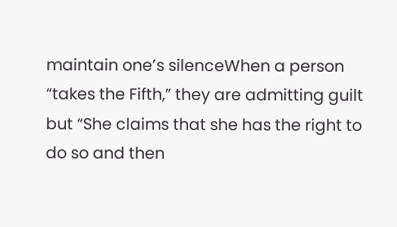maintain one’s silenceWhen a person “takes the Fifth,” they are admitting guilt but “She claims that she has the right to do so and then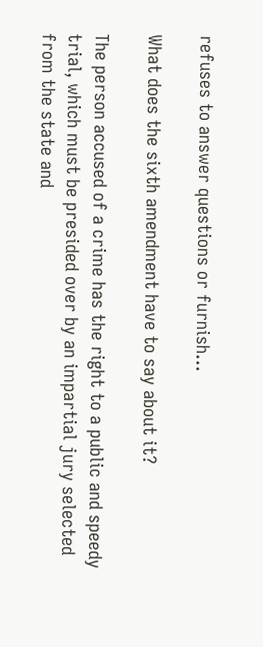refuses to answer questions or furnish…

What does the sixth amendment have to say about it?

The person accused of a crime has the right to a public and speedy trial, which must be presided over by an impartial jury selected from the state and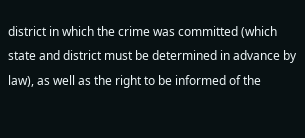district in which the crime was committed (which state and district must be determined in advance by law), as well as the right to be informed of the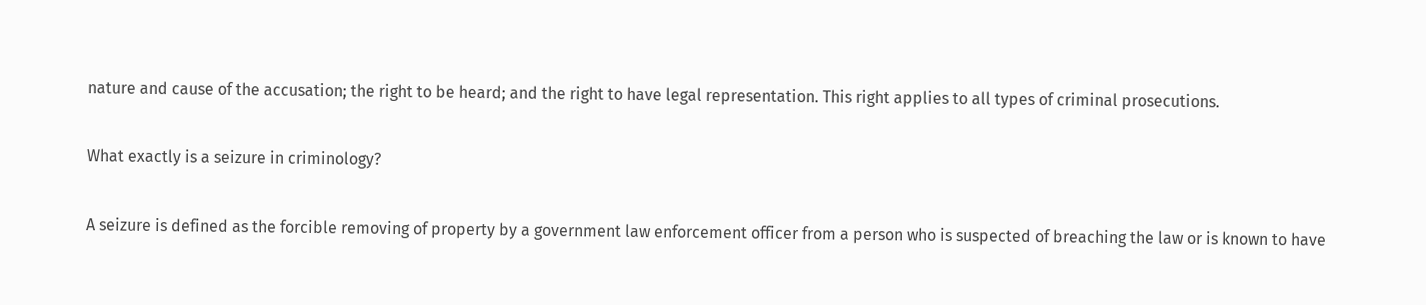nature and cause of the accusation; the right to be heard; and the right to have legal representation. This right applies to all types of criminal prosecutions.

What exactly is a seizure in criminology?

A seizure is defined as the forcible removing of property by a government law enforcement officer from a person who is suspected of breaching the law or is known to have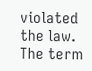violated the law. The term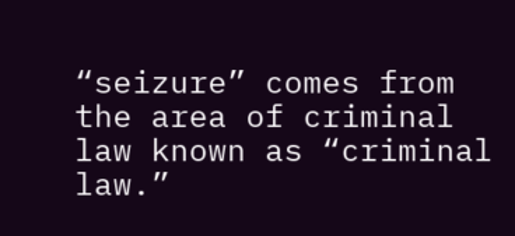“seizure” comes from the area of criminal law known as “criminal law.”